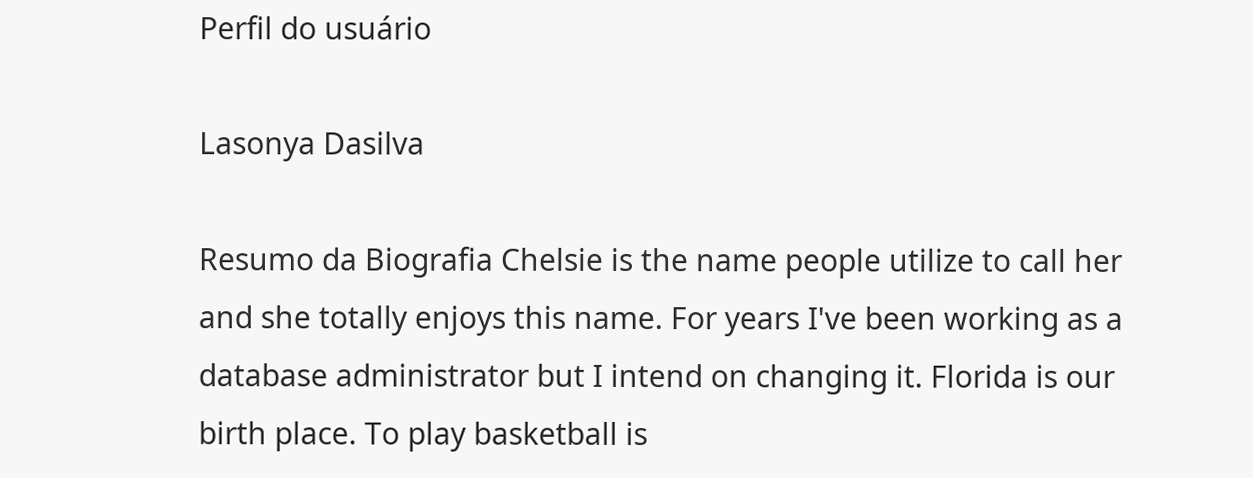Perfil do usuário

Lasonya Dasilva

Resumo da Biografia Chelsie is the name people utilize to call her and she totally enjoys this name. For years I've been working as a database administrator but I intend on changing it. Florida is our birth place. To play basketball is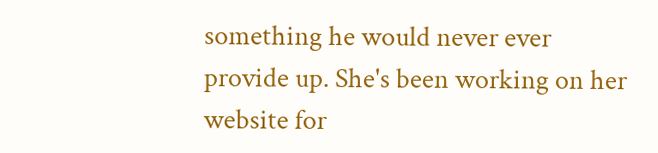something he would never ever provide up. She's been working on her website for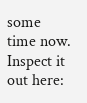some time now. Inspect it out here: